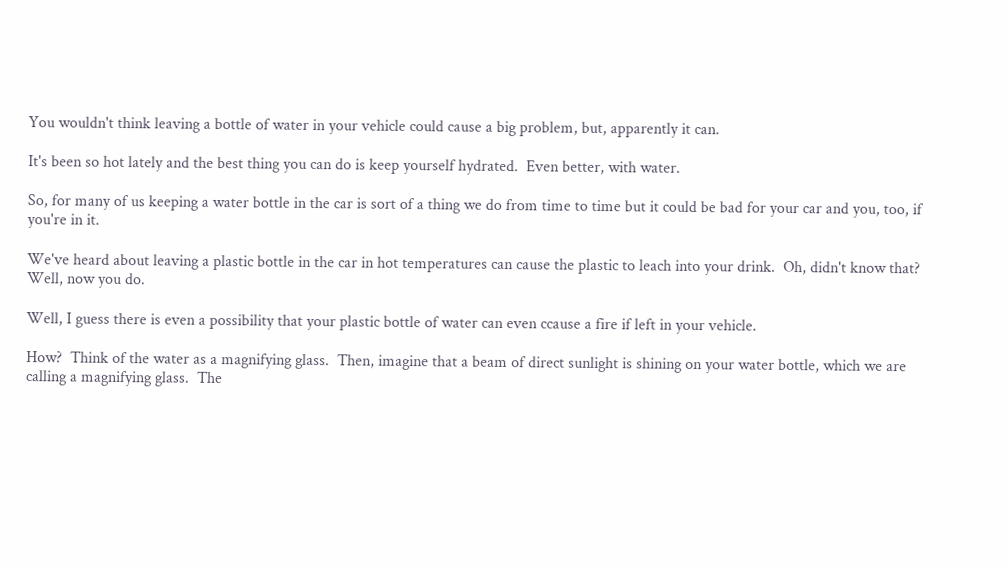You wouldn't think leaving a bottle of water in your vehicle could cause a big problem, but, apparently it can.

It's been so hot lately and the best thing you can do is keep yourself hydrated.  Even better, with water.

So, for many of us keeping a water bottle in the car is sort of a thing we do from time to time but it could be bad for your car and you, too, if you're in it.

We've heard about leaving a plastic bottle in the car in hot temperatures can cause the plastic to leach into your drink.  Oh, didn't know that?  Well, now you do.

Well, I guess there is even a possibility that your plastic bottle of water can even ccause a fire if left in your vehicle.

How?  Think of the water as a magnifying glass.  Then, imagine that a beam of direct sunlight is shining on your water bottle, which we are calling a magnifying glass.  The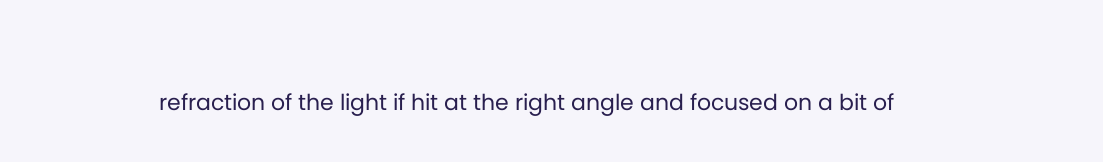refraction of the light if hit at the right angle and focused on a bit of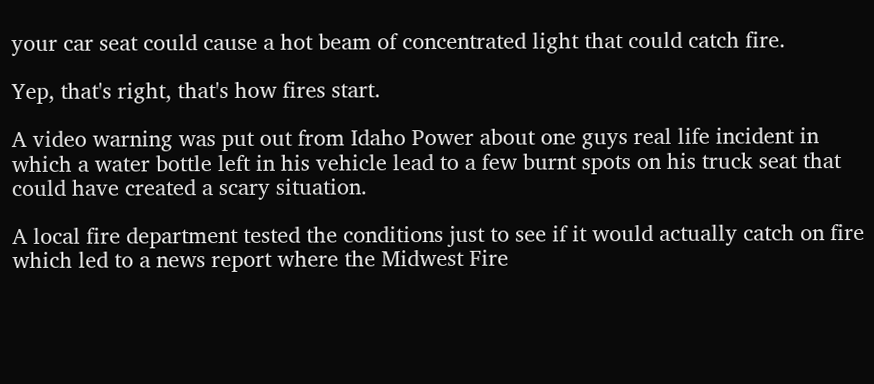your car seat could cause a hot beam of concentrated light that could catch fire.

Yep, that's right, that's how fires start.

A video warning was put out from Idaho Power about one guys real life incident in which a water bottle left in his vehicle lead to a few burnt spots on his truck seat that could have created a scary situation.

A local fire department tested the conditions just to see if it would actually catch on fire which led to a news report where the Midwest Fire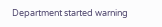Department started warning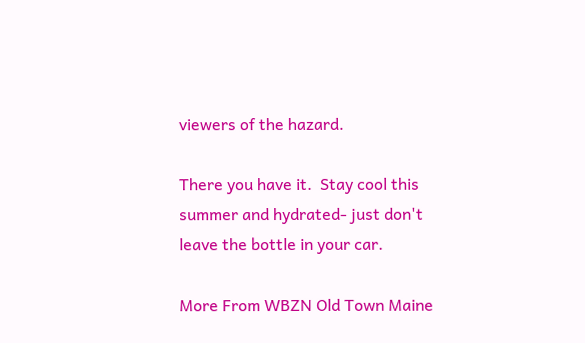viewers of the hazard.

There you have it.  Stay cool this summer and hydrated- just don't leave the bottle in your car.

More From WBZN Old Town Maine